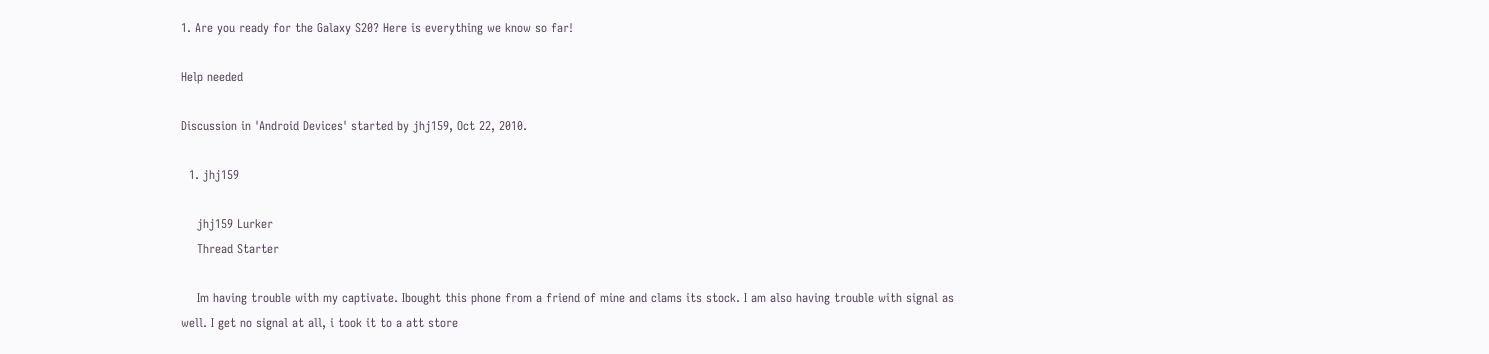1. Are you ready for the Galaxy S20? Here is everything we know so far!

Help needed

Discussion in 'Android Devices' started by jhj159, Oct 22, 2010.

  1. jhj159

    jhj159 Lurker
    Thread Starter

    Im having trouble with my captivate. Ibought this phone from a friend of mine and clams its stock. I am also having trouble with signal as well. I get no signal at all, i took it to a att store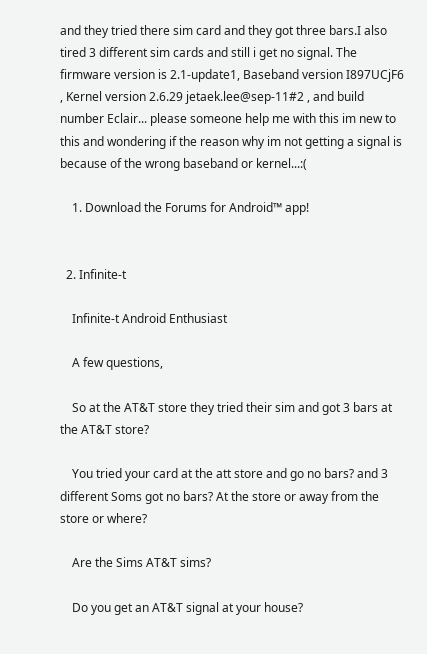and they tried there sim card and they got three bars.I also tired 3 different sim cards and still i get no signal. The firmware version is 2.1-update1, Baseband version I897UCjF6 , Kernel version 2.6.29 jetaek.lee@sep-11#2 , and build number Eclair... please someone help me with this im new to this and wondering if the reason why im not getting a signal is because of the wrong baseband or kernel...:(

    1. Download the Forums for Android™ app!


  2. Infinite-t

    Infinite-t Android Enthusiast

    A few questions,

    So at the AT&T store they tried their sim and got 3 bars at the AT&T store?

    You tried your card at the att store and go no bars? and 3 different Soms got no bars? At the store or away from the store or where?

    Are the Sims AT&T sims?

    Do you get an AT&T signal at your house?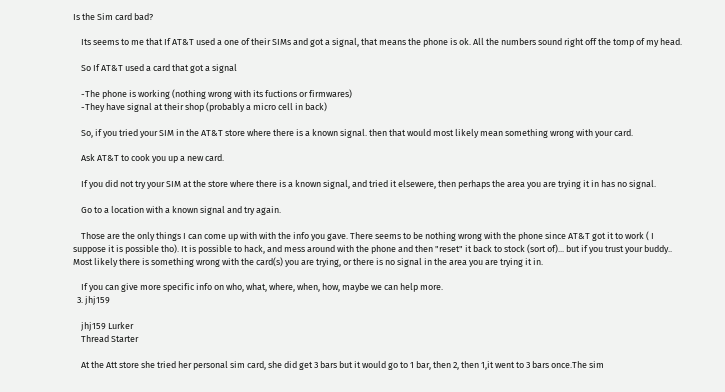Is the Sim card bad?

    Its seems to me that If AT&T used a one of their SIMs and got a signal, that means the phone is ok. All the numbers sound right off the tomp of my head.

    So If AT&T used a card that got a signal

    -The phone is working (nothing wrong with its fuctions or firmwares)
    -They have signal at their shop (probably a micro cell in back)

    So, if you tried your SIM in the AT&T store where there is a known signal. then that would most likely mean something wrong with your card.

    Ask AT&T to cook you up a new card.

    If you did not try your SIM at the store where there is a known signal, and tried it elsewere, then perhaps the area you are trying it in has no signal.

    Go to a location with a known signal and try again.

    Those are the only things I can come up with with the info you gave. There seems to be nothing wrong with the phone since AT&T got it to work ( I suppose it is possible tho). It is possible to hack, and mess around with the phone and then "reset" it back to stock (sort of)... but if you trust your buddy.. Most likely there is something wrong with the card(s) you are trying, or there is no signal in the area you are trying it in.

    If you can give more specific info on who, what, where, when, how, maybe we can help more.
  3. jhj159

    jhj159 Lurker
    Thread Starter

    At the Att store she tried her personal sim card, she did get 3 bars but it would go to 1 bar, then 2, then 1,it went to 3 bars once.The sim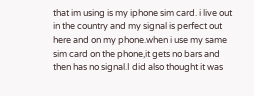that im using is my iphone sim card. i live out in the country and my signal is perfect out here and on my phone.when i use my same sim card on the phone,it gets no bars and then has no signal.I did also thought it was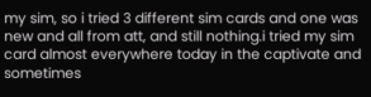my sim, so i tried 3 different sim cards and one was new and all from att, and still nothing.i tried my sim card almost everywhere today in the captivate and sometimes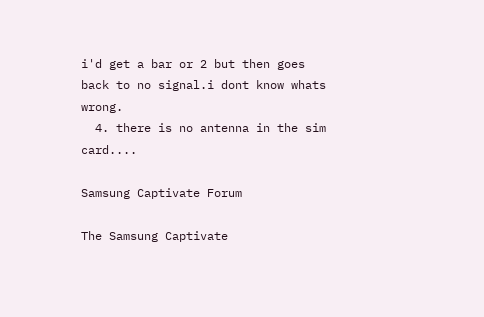i'd get a bar or 2 but then goes back to no signal.i dont know whats wrong.
  4. there is no antenna in the sim card....

Samsung Captivate Forum

The Samsung Captivate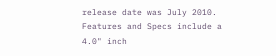release date was July 2010. Features and Specs include a 4.0" inch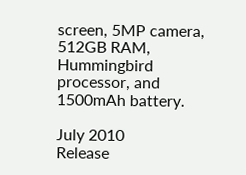screen, 5MP camera, 512GB RAM, Hummingbird processor, and 1500mAh battery.

July 2010
Release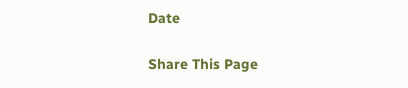Date

Share This Page